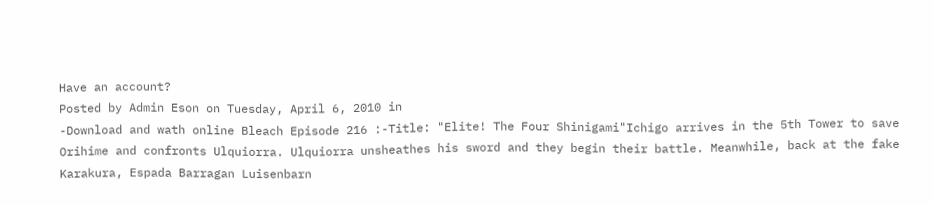Have an account?
Posted by Admin Eson on Tuesday, April 6, 2010 in
-Download and wath online Bleach Episode 216 :-Title: "Elite! The Four Shinigami"Ichigo arrives in the 5th Tower to save Orihime and confronts Ulquiorra. Ulquiorra unsheathes his sword and they begin their battle. Meanwhile, back at the fake Karakura, Espada Barragan Luisenbarn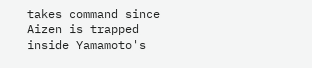takes command since Aizen is trapped inside Yamamoto's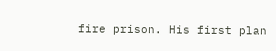fire prison. His first plan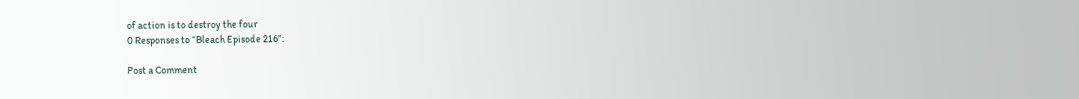of action is to destroy the four
0 Responses to “Bleach Episode 216”:

Post a Comment